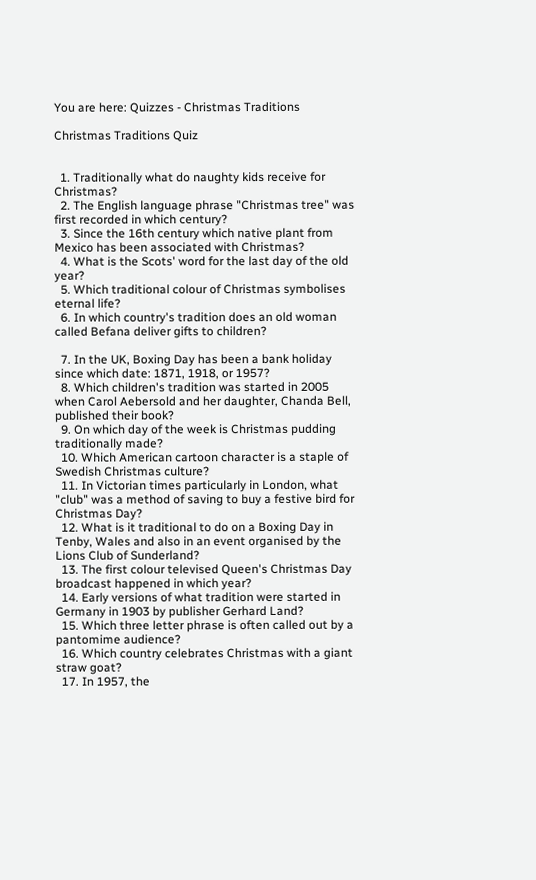You are here: Quizzes - Christmas Traditions

Christmas Traditions Quiz


  1. Traditionally what do naughty kids receive for Christmas?
  2. The English language phrase "Christmas tree" was first recorded in which century?
  3. Since the 16th century which native plant from Mexico has been associated with Christmas?
  4. What is the Scots' word for the last day of the old year?
  5. Which traditional colour of Christmas symbolises eternal life?
  6. In which country's tradition does an old woman called Befana deliver gifts to children?

  7. In the UK, Boxing Day has been a bank holiday since which date: 1871, 1918, or 1957?
  8. Which children's tradition was started in 2005 when Carol Aebersold and her daughter, Chanda Bell, published their book?
  9. On which day of the week is Christmas pudding traditionally made?
  10. Which American cartoon character is a staple of Swedish Christmas culture?
  11. In Victorian times particularly in London, what "club" was a method of saving to buy a festive bird for Christmas Day?
  12. What is it traditional to do on a Boxing Day in Tenby, Wales and also in an event organised by the Lions Club of Sunderland?
  13. The first colour televised Queen's Christmas Day broadcast happened in which year?
  14. Early versions of what tradition were started in Germany in 1903 by publisher Gerhard Land?
  15. Which three letter phrase is often called out by a pantomime audience?
  16. Which country celebrates Christmas with a giant straw goat?
  17. In 1957, the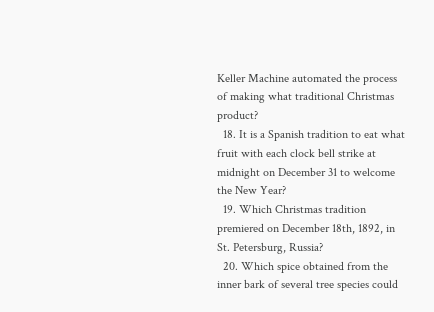Keller Machine automated the process of making what traditional Christmas product?
  18. It is a Spanish tradition to eat what fruit with each clock bell strike at midnight on December 31 to welcome the New Year?
  19. Which Christmas tradition premiered on December 18th, 1892, in St. Petersburg, Russia?
  20. Which spice obtained from the inner bark of several tree species could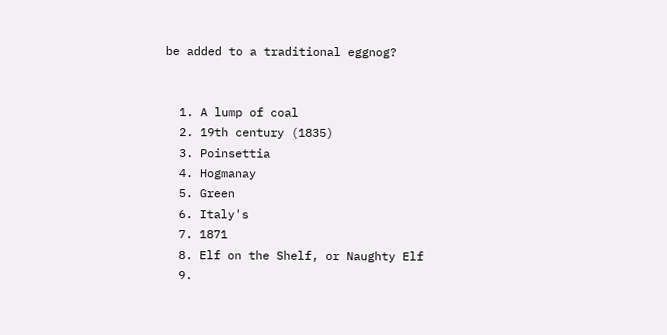be added to a traditional eggnog?


  1. A lump of coal
  2. 19th century (1835)
  3. Poinsettia
  4. Hogmanay
  5. Green
  6. Italy's
  7. 1871
  8. Elf on the Shelf, or Naughty Elf
  9.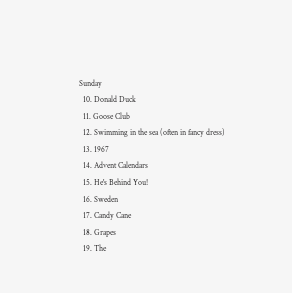Sunday
  10. Donald Duck
  11. Goose Club
  12. Swimming in the sea (often in fancy dress)
  13. 1967
  14. Advent Calendars
  15. He's Behind You!
  16. Sweden
  17. Candy Cane
  18. Grapes
  19. The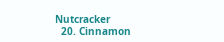Nutcracker
  20. Cinnamon